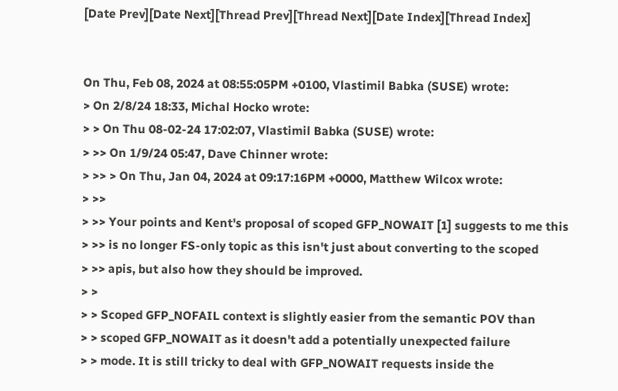[Date Prev][Date Next][Thread Prev][Thread Next][Date Index][Thread Index]


On Thu, Feb 08, 2024 at 08:55:05PM +0100, Vlastimil Babka (SUSE) wrote:
> On 2/8/24 18:33, Michal Hocko wrote:
> > On Thu 08-02-24 17:02:07, Vlastimil Babka (SUSE) wrote:
> >> On 1/9/24 05:47, Dave Chinner wrote:
> >> > On Thu, Jan 04, 2024 at 09:17:16PM +0000, Matthew Wilcox wrote:
> >>
> >> Your points and Kent's proposal of scoped GFP_NOWAIT [1] suggests to me this
> >> is no longer FS-only topic as this isn't just about converting to the scoped
> >> apis, but also how they should be improved.
> >
> > Scoped GFP_NOFAIL context is slightly easier from the semantic POV than
> > scoped GFP_NOWAIT as it doesn't add a potentially unexpected failure
> > mode. It is still tricky to deal with GFP_NOWAIT requests inside the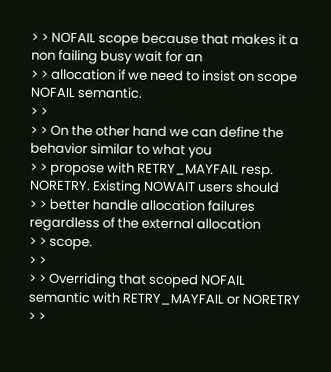> > NOFAIL scope because that makes it a non failing busy wait for an
> > allocation if we need to insist on scope NOFAIL semantic.
> >
> > On the other hand we can define the behavior similar to what you
> > propose with RETRY_MAYFAIL resp. NORETRY. Existing NOWAIT users should
> > better handle allocation failures regardless of the external allocation
> > scope.
> >
> > Overriding that scoped NOFAIL semantic with RETRY_MAYFAIL or NORETRY
> >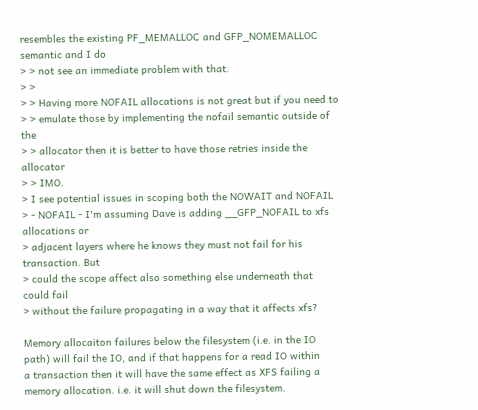resembles the existing PF_MEMALLOC and GFP_NOMEMALLOC semantic and I do
> > not see an immediate problem with that.
> >
> > Having more NOFAIL allocations is not great but if you need to
> > emulate those by implementing the nofail semantic outside of the
> > allocator then it is better to have those retries inside the allocator
> > IMO.
> I see potential issues in scoping both the NOWAIT and NOFAIL
> - NOFAIL - I'm assuming Dave is adding __GFP_NOFAIL to xfs allocations or
> adjacent layers where he knows they must not fail for his transaction. But
> could the scope affect also something else underneath that could fail
> without the failure propagating in a way that it affects xfs?

Memory allocaiton failures below the filesystem (i.e. in the IO
path) will fail the IO, and if that happens for a read IO within
a transaction then it will have the same effect as XFS failing a
memory allocation. i.e. it will shut down the filesystem.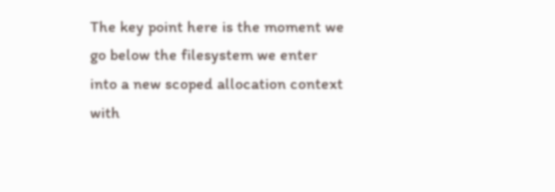The key point here is the moment we go below the filesystem we enter
into a new scoped allocation context with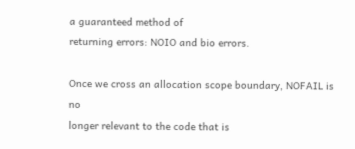a guaranteed method of
returning errors: NOIO and bio errors.

Once we cross an allocation scope boundary, NOFAIL is no
longer relevant to the code that is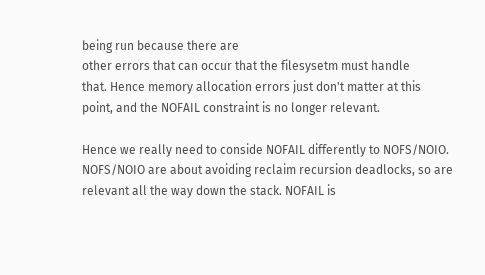being run because there are
other errors that can occur that the filesysetm must handle
that. Hence memory allocation errors just don't matter at this
point, and the NOFAIL constraint is no longer relevant.

Hence we really need to conside NOFAIL differently to NOFS/NOIO.
NOFS/NOIO are about avoiding reclaim recursion deadlocks, so are
relevant all the way down the stack. NOFAIL is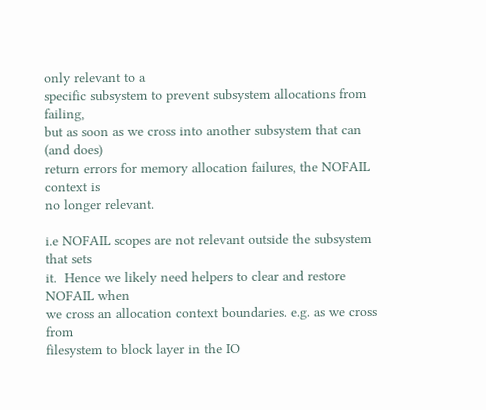only relevant to a
specific subsystem to prevent subsystem allocations from failing,
but as soon as we cross into another subsystem that can (and does)
return errors for memory allocation failures, the NOFAIL context is
no longer relevant.

i.e NOFAIL scopes are not relevant outside the subsystem that sets
it.  Hence we likely need helpers to clear and restore NOFAIL when
we cross an allocation context boundaries. e.g. as we cross from
filesystem to block layer in the IO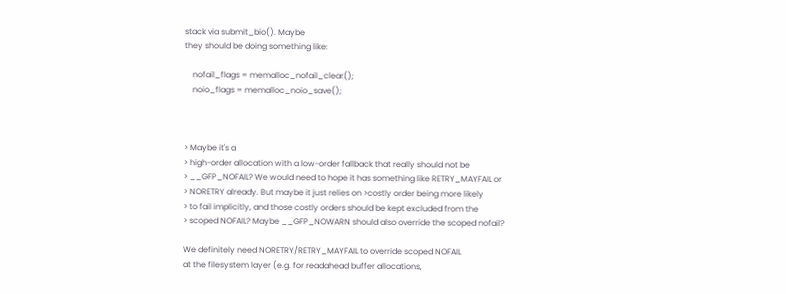stack via submit_bio(). Maybe
they should be doing something like:

    nofail_flags = memalloc_nofail_clear();
    noio_flags = memalloc_noio_save();



> Maybe it's a
> high-order allocation with a low-order fallback that really should not be
> __GFP_NOFAIL? We would need to hope it has something like RETRY_MAYFAIL or
> NORETRY already. But maybe it just relies on >costly order being more likely
> to fail implicitly, and those costly orders should be kept excluded from the
> scoped NOFAIL? Maybe __GFP_NOWARN should also override the scoped nofail?

We definitely need NORETRY/RETRY_MAYFAIL to override scoped NOFAIL
at the filesystem layer (e.g. for readahead buffer allocations,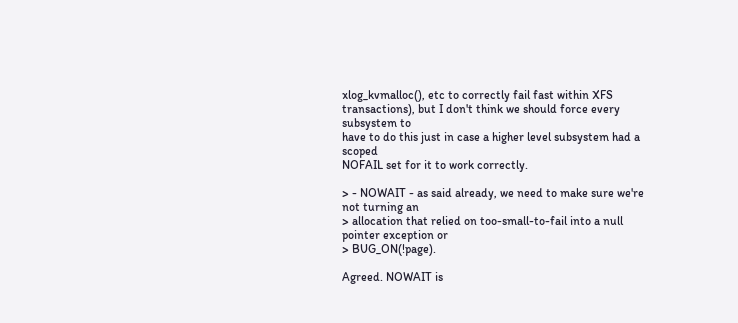xlog_kvmalloc(), etc to correctly fail fast within XFS
transactions), but I don't think we should force every subsystem to
have to do this just in case a higher level subsystem had a scoped
NOFAIL set for it to work correctly.

> - NOWAIT - as said already, we need to make sure we're not turning an
> allocation that relied on too-small-to-fail into a null pointer exception or
> BUG_ON(!page).

Agreed. NOWAIT is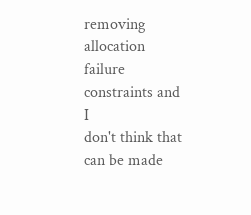removing allocation failure constraints and I
don't think that can be made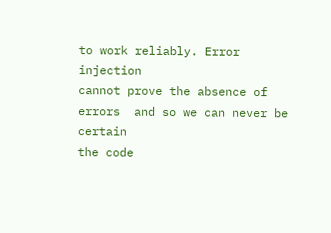to work reliably. Error injection
cannot prove the absence of errors  and so we can never be certain
the code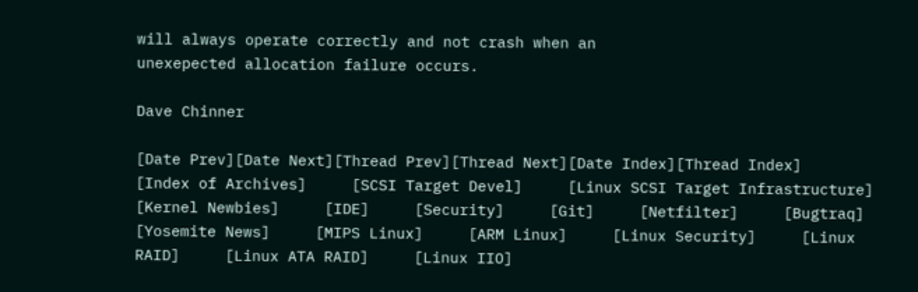will always operate correctly and not crash when an
unexepected allocation failure occurs.

Dave Chinner

[Date Prev][Date Next][Thread Prev][Thread Next][Date Index][Thread Index]
[Index of Archives]     [SCSI Target Devel]     [Linux SCSI Target Infrastructure]     [Kernel Newbies]     [IDE]     [Security]     [Git]     [Netfilter]     [Bugtraq]     [Yosemite News]     [MIPS Linux]     [ARM Linux]     [Linux Security]     [Linux RAID]     [Linux ATA RAID]     [Linux IIO]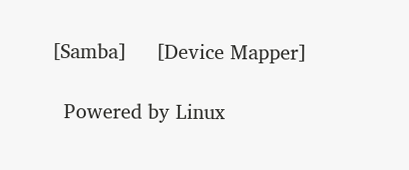[Samba]     [Device Mapper]

  Powered by Linux